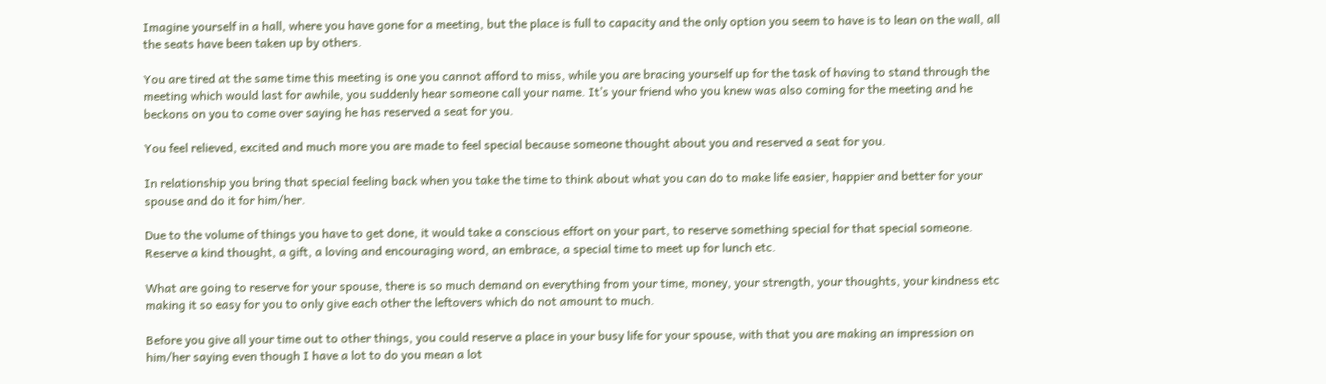Imagine yourself in a hall, where you have gone for a meeting, but the place is full to capacity and the only option you seem to have is to lean on the wall, all the seats have been taken up by others.

You are tired at the same time this meeting is one you cannot afford to miss, while you are bracing yourself up for the task of having to stand through the meeting which would last for awhile, you suddenly hear someone call your name. It’s your friend who you knew was also coming for the meeting and he beckons on you to come over saying he has reserved a seat for you.

You feel relieved, excited and much more you are made to feel special because someone thought about you and reserved a seat for you.

In relationship you bring that special feeling back when you take the time to think about what you can do to make life easier, happier and better for your spouse and do it for him/her.

Due to the volume of things you have to get done, it would take a conscious effort on your part, to reserve something special for that special someone. Reserve a kind thought, a gift, a loving and encouraging word, an embrace, a special time to meet up for lunch etc.

What are going to reserve for your spouse, there is so much demand on everything from your time, money, your strength, your thoughts, your kindness etc making it so easy for you to only give each other the leftovers which do not amount to much.

Before you give all your time out to other things, you could reserve a place in your busy life for your spouse, with that you are making an impression on him/her saying even though I have a lot to do you mean a lot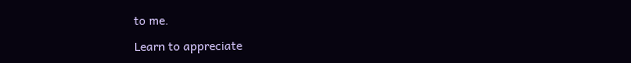to me.

Learn to appreciate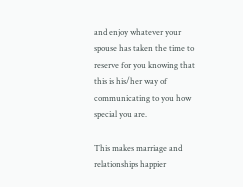and enjoy whatever your spouse has taken the time to reserve for you knowing that this is his/her way of communicating to you how special you are.

This makes marriage and relationships happier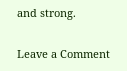and strong.

Leave a Comment